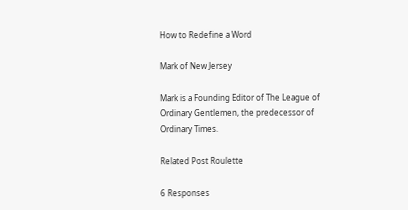How to Redefine a Word

Mark of New Jersey

Mark is a Founding Editor of The League of Ordinary Gentlemen, the predecessor of Ordinary Times.

Related Post Roulette

6 Responses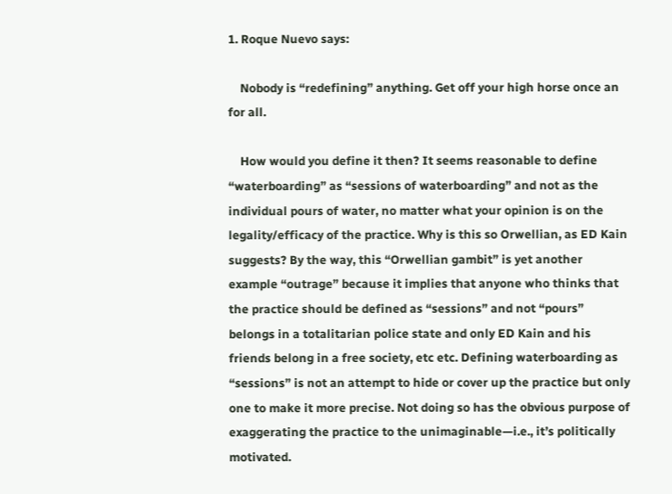1. Roque Nuevo says:

    Nobody is “redefining” anything. Get off your high horse once an for all.

    How would you define it then? It seems reasonable to define “waterboarding” as “sessions of waterboarding” and not as the individual pours of water, no matter what your opinion is on the legality/efficacy of the practice. Why is this so Orwellian, as ED Kain suggests? By the way, this “Orwellian gambit” is yet another example “outrage” because it implies that anyone who thinks that the practice should be defined as “sessions” and not “pours” belongs in a totalitarian police state and only ED Kain and his friends belong in a free society, etc etc. Defining waterboarding as “sessions” is not an attempt to hide or cover up the practice but only one to make it more precise. Not doing so has the obvious purpose of exaggerating the practice to the unimaginable—i.e., it’s politically motivated.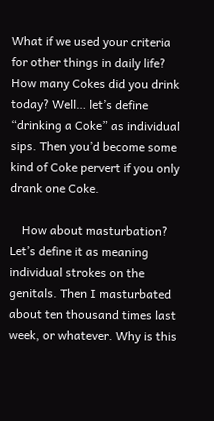What if we used your criteria for other things in daily life? How many Cokes did you drink today? Well… let’s define “drinking a Coke” as individual sips. Then you’d become some kind of Coke pervert if you only drank one Coke.

    How about masturbation? Let’s define it as meaning individual strokes on the genitals. Then I masturbated about ten thousand times last week, or whatever. Why is this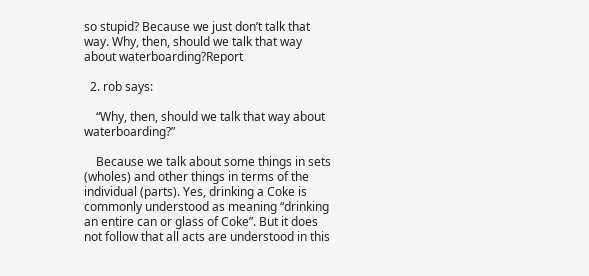so stupid? Because we just don’t talk that way. Why, then, should we talk that way about waterboarding?Report

  2. rob says:

    “Why, then, should we talk that way about waterboarding?”

    Because we talk about some things in sets (wholes) and other things in terms of the individual (parts). Yes, drinking a Coke is commonly understood as meaning “drinking an entire can or glass of Coke”. But it does not follow that all acts are understood in this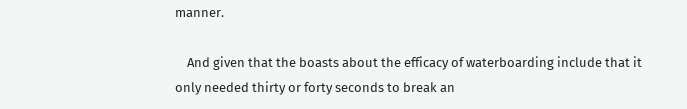manner.

    And given that the boasts about the efficacy of waterboarding include that it only needed thirty or forty seconds to break an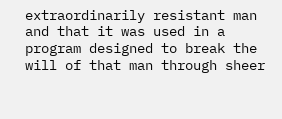extraordinarily resistant man and that it was used in a program designed to break the will of that man through sheer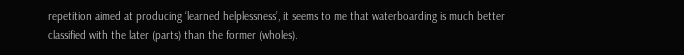repetition aimed at producing ‘learned helplessness’, it seems to me that waterboarding is much better classified with the later (parts) than the former (wholes).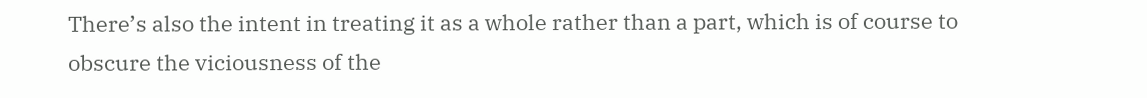There’s also the intent in treating it as a whole rather than a part, which is of course to obscure the viciousness of the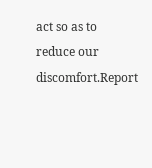act so as to reduce our discomfort.Report